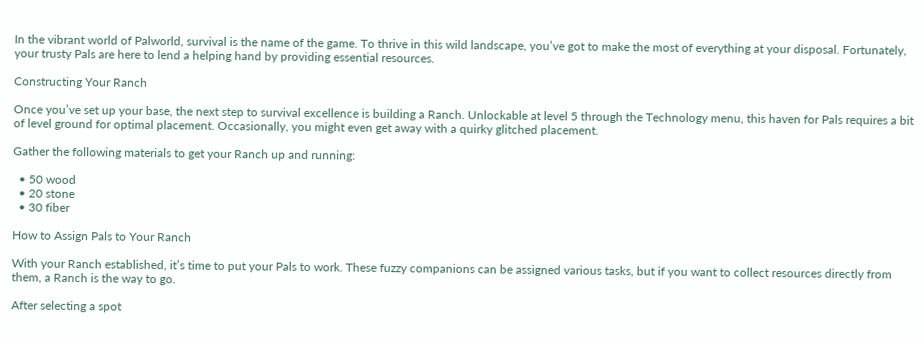In the vibrant world of Palworld, survival is the name of the game. To thrive in this wild landscape, you’ve got to make the most of everything at your disposal. Fortunately, your trusty Pals are here to lend a helping hand by providing essential resources.

Constructing Your Ranch

Once you’ve set up your base, the next step to survival excellence is building a Ranch. Unlockable at level 5 through the Technology menu, this haven for Pals requires a bit of level ground for optimal placement. Occasionally, you might even get away with a quirky glitched placement.

Gather the following materials to get your Ranch up and running:

  • 50 wood
  • 20 stone
  • 30 fiber

How to Assign Pals to Your Ranch

With your Ranch established, it’s time to put your Pals to work. These fuzzy companions can be assigned various tasks, but if you want to collect resources directly from them, a Ranch is the way to go.

After selecting a spot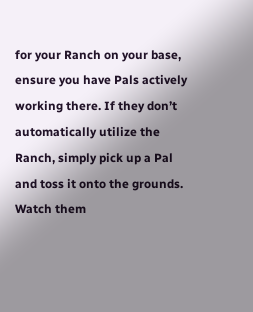for your Ranch on your base, ensure you have Pals actively working there. If they don’t automatically utilize the Ranch, simply pick up a Pal and toss it onto the grounds. Watch them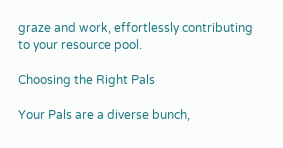graze and work, effortlessly contributing to your resource pool.

Choosing the Right Pals

Your Pals are a diverse bunch,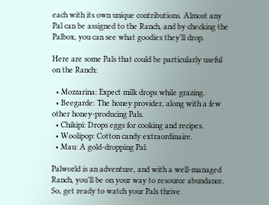each with its own unique contributions. Almost any Pal can be assigned to the Ranch, and by checking the Palbox, you can see what goodies they’ll drop.

Here are some Pals that could be particularly useful on the Ranch:

  • Mozzarina: Expect milk drops while grazing.
  • Beegarde: The honey provider, along with a few other honey-producing Pals.
  • Chikipi: Drops eggs for cooking and recipes.
  • Woolipop: Cotton candy extraordinaire.
  • Mau: A gold-dropping Pal.

Palworld is an adventure, and with a well-managed Ranch, you’ll be on your way to resource abundance. So, get ready to watch your Pals thrive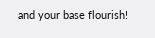and your base flourish!